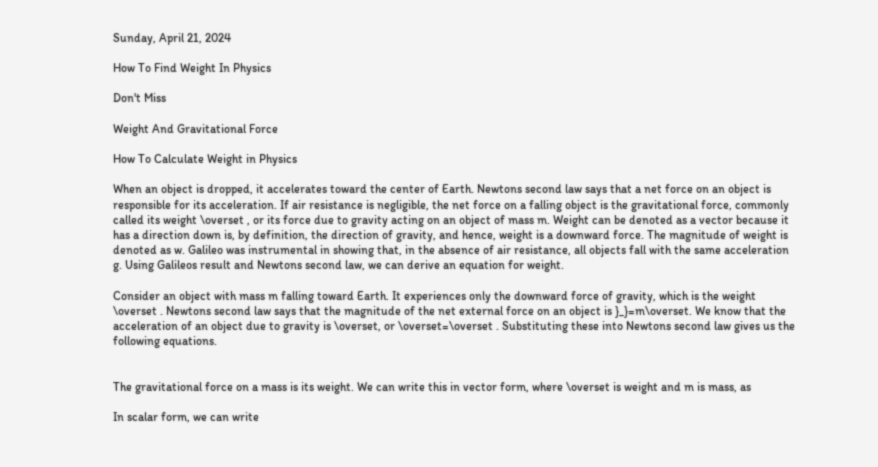Sunday, April 21, 2024

How To Find Weight In Physics

Don't Miss

Weight And Gravitational Force

How To Calculate Weight in Physics

When an object is dropped, it accelerates toward the center of Earth. Newtons second law says that a net force on an object is responsible for its acceleration. If air resistance is negligible, the net force on a falling object is the gravitational force, commonly called its weight \overset , or its force due to gravity acting on an object of mass m. Weight can be denoted as a vector because it has a direction down is, by definition, the direction of gravity, and hence, weight is a downward force. The magnitude of weight is denoted as w. Galileo was instrumental in showing that, in the absence of air resistance, all objects fall with the same acceleration g. Using Galileos result and Newtons second law, we can derive an equation for weight.

Consider an object with mass m falling toward Earth. It experiences only the downward force of gravity, which is the weight \overset . Newtons second law says that the magnitude of the net external force on an object is }_}=m\overset. We know that the acceleration of an object due to gravity is \overset, or \overset=\overset . Substituting these into Newtons second law gives us the following equations.


The gravitational force on a mass is its weight. We can write this in vector form, where \overset is weight and m is mass, as

In scalar form, we can write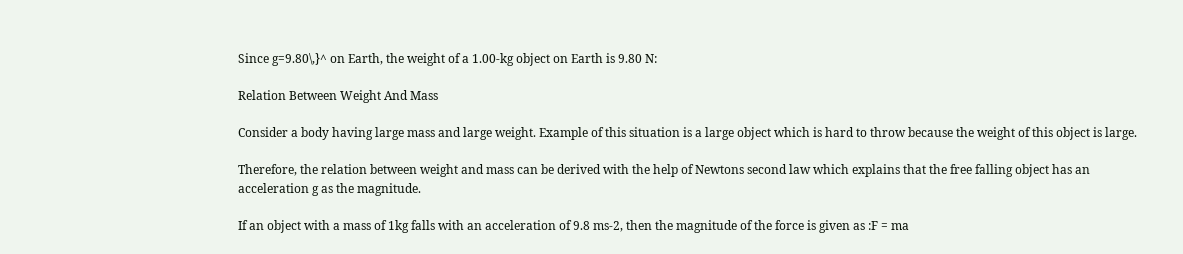Since g=9.80\,}^ on Earth, the weight of a 1.00-kg object on Earth is 9.80 N:

Relation Between Weight And Mass

Consider a body having large mass and large weight. Example of this situation is a large object which is hard to throw because the weight of this object is large.

Therefore, the relation between weight and mass can be derived with the help of Newtons second law which explains that the free falling object has an acceleration g as the magnitude.

If an object with a mass of 1kg falls with an acceleration of 9.8 ms-2, then the magnitude of the force is given as :F = ma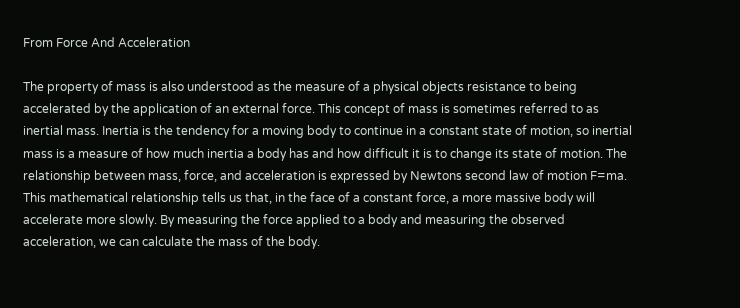From Force And Acceleration

The property of mass is also understood as the measure of a physical objects resistance to being accelerated by the application of an external force. This concept of mass is sometimes referred to as inertial mass. Inertia is the tendency for a moving body to continue in a constant state of motion, so inertial mass is a measure of how much inertia a body has and how difficult it is to change its state of motion. The relationship between mass, force, and acceleration is expressed by Newtons second law of motion F=ma. This mathematical relationship tells us that, in the face of a constant force, a more massive body will accelerate more slowly. By measuring the force applied to a body and measuring the observed acceleration, we can calculate the mass of the body.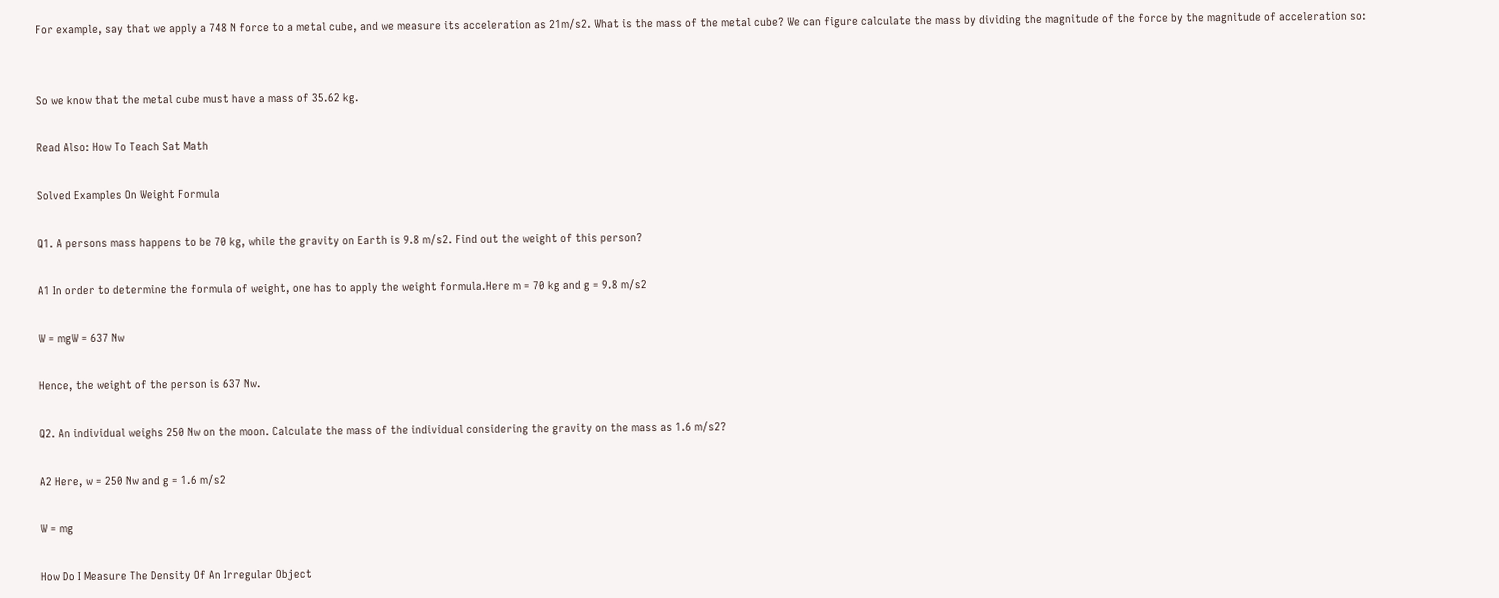For example, say that we apply a 748 N force to a metal cube, and we measure its acceleration as 21m/s2. What is the mass of the metal cube? We can figure calculate the mass by dividing the magnitude of the force by the magnitude of acceleration so:


So we know that the metal cube must have a mass of 35.62 kg.

Read Also: How To Teach Sat Math

Solved Examples On Weight Formula

Q1. A persons mass happens to be 70 kg, while the gravity on Earth is 9.8 m/s2. Find out the weight of this person?

A1 In order to determine the formula of weight, one has to apply the weight formula.Here m = 70 kg and g = 9.8 m/s2

W = mgW = 637 Nw

Hence, the weight of the person is 637 Nw.

Q2. An individual weighs 250 Nw on the moon. Calculate the mass of the individual considering the gravity on the mass as 1.6 m/s2?

A2 Here, w = 250 Nw and g = 1.6 m/s2

W = mg

How Do I Measure The Density Of An Irregular Object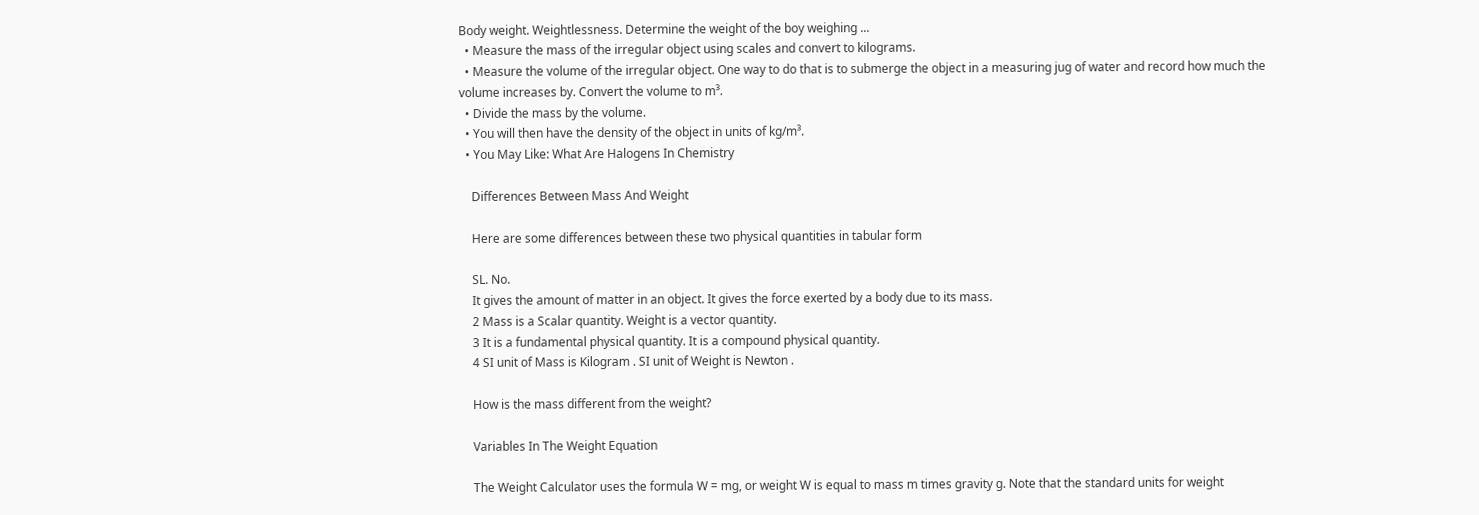Body weight. Weightlessness. Determine the weight of the boy weighing ...
  • Measure the mass of the irregular object using scales and convert to kilograms.
  • Measure the volume of the irregular object. One way to do that is to submerge the object in a measuring jug of water and record how much the volume increases by. Convert the volume to m³.
  • Divide the mass by the volume.
  • You will then have the density of the object in units of kg/m³.
  • You May Like: What Are Halogens In Chemistry

    Differences Between Mass And Weight

    Here are some differences between these two physical quantities in tabular form

    SL. No.
    It gives the amount of matter in an object. It gives the force exerted by a body due to its mass.
    2 Mass is a Scalar quantity. Weight is a vector quantity.
    3 It is a fundamental physical quantity. It is a compound physical quantity.
    4 SI unit of Mass is Kilogram . SI unit of Weight is Newton .

    How is the mass different from the weight?

    Variables In The Weight Equation

    The Weight Calculator uses the formula W = mg, or weight W is equal to mass m times gravity g. Note that the standard units for weight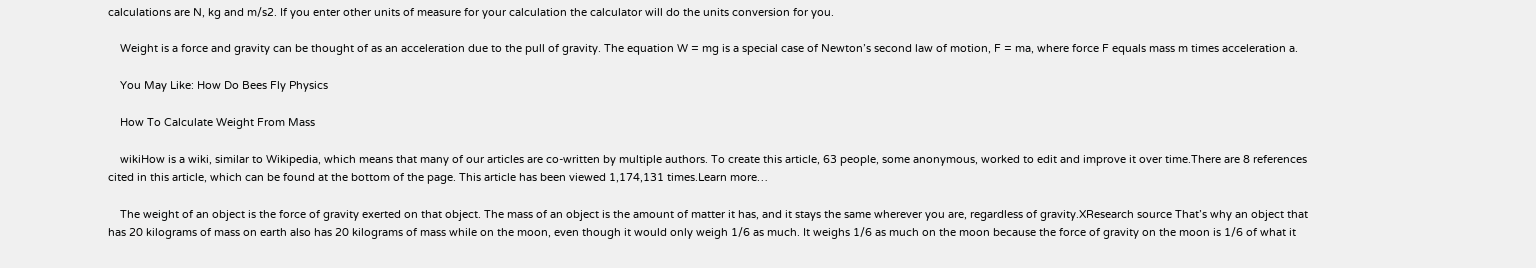calculations are N, kg and m/s2. If you enter other units of measure for your calculation the calculator will do the units conversion for you.

    Weight is a force and gravity can be thought of as an acceleration due to the pull of gravity. The equation W = mg is a special case of Newton’s second law of motion, F = ma, where force F equals mass m times acceleration a.

    You May Like: How Do Bees Fly Physics

    How To Calculate Weight From Mass

    wikiHow is a wiki, similar to Wikipedia, which means that many of our articles are co-written by multiple authors. To create this article, 63 people, some anonymous, worked to edit and improve it over time.There are 8 references cited in this article, which can be found at the bottom of the page. This article has been viewed 1,174,131 times.Learn more…

    The weight of an object is the force of gravity exerted on that object. The mass of an object is the amount of matter it has, and it stays the same wherever you are, regardless of gravity.XResearch source That’s why an object that has 20 kilograms of mass on earth also has 20 kilograms of mass while on the moon, even though it would only weigh 1/6 as much. It weighs 1/6 as much on the moon because the force of gravity on the moon is 1/6 of what it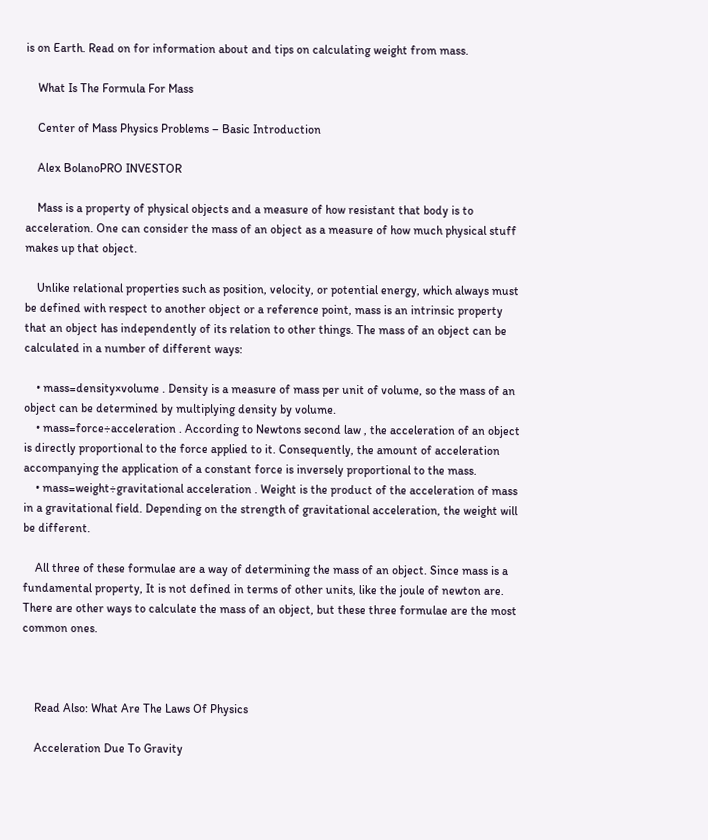is on Earth. Read on for information about and tips on calculating weight from mass.

    What Is The Formula For Mass

    Center of Mass Physics Problems – Basic Introduction

    Alex BolanoPRO INVESTOR

    Mass is a property of physical objects and a measure of how resistant that body is to acceleration. One can consider the mass of an object as a measure of how much physical stuff makes up that object.

    Unlike relational properties such as position, velocity, or potential energy, which always must be defined with respect to another object or a reference point, mass is an intrinsic property that an object has independently of its relation to other things. The mass of an object can be calculated in a number of different ways:

    • mass=density×volume . Density is a measure of mass per unit of volume, so the mass of an object can be determined by multiplying density by volume.
    • mass=force÷acceleration . According to Newtons second law , the acceleration of an object is directly proportional to the force applied to it. Consequently, the amount of acceleration accompanying the application of a constant force is inversely proportional to the mass.
    • mass=weight÷gravitational acceleration . Weight is the product of the acceleration of mass in a gravitational field. Depending on the strength of gravitational acceleration, the weight will be different.

    All three of these formulae are a way of determining the mass of an object. Since mass is a fundamental property, It is not defined in terms of other units, like the joule of newton are. There are other ways to calculate the mass of an object, but these three formulae are the most common ones.



    Read Also: What Are The Laws Of Physics

    Acceleration Due To Gravity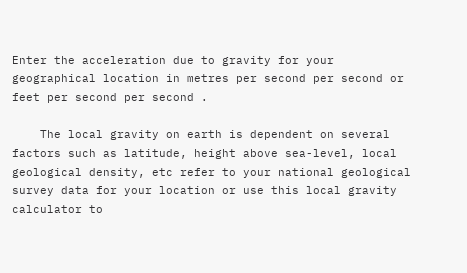Enter the acceleration due to gravity for your geographical location in metres per second per second or feet per second per second .

    The local gravity on earth is dependent on several factors such as latitude, height above sea-level, local geological density, etc refer to your national geological survey data for your location or use this local gravity calculator to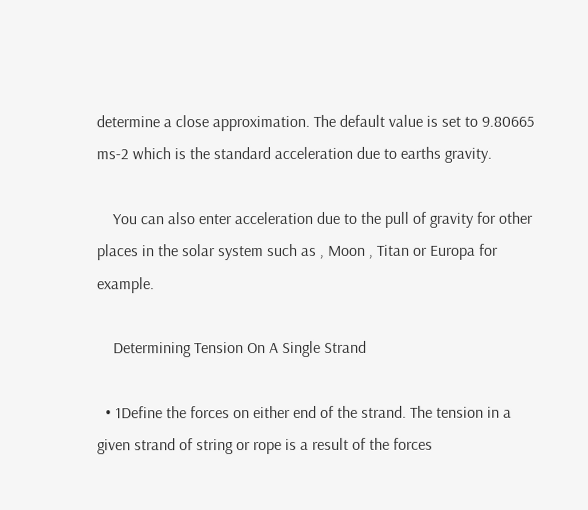determine a close approximation. The default value is set to 9.80665 ms-2 which is the standard acceleration due to earths gravity.

    You can also enter acceleration due to the pull of gravity for other places in the solar system such as , Moon , Titan or Europa for example.

    Determining Tension On A Single Strand

  • 1Define the forces on either end of the strand. The tension in a given strand of string or rope is a result of the forces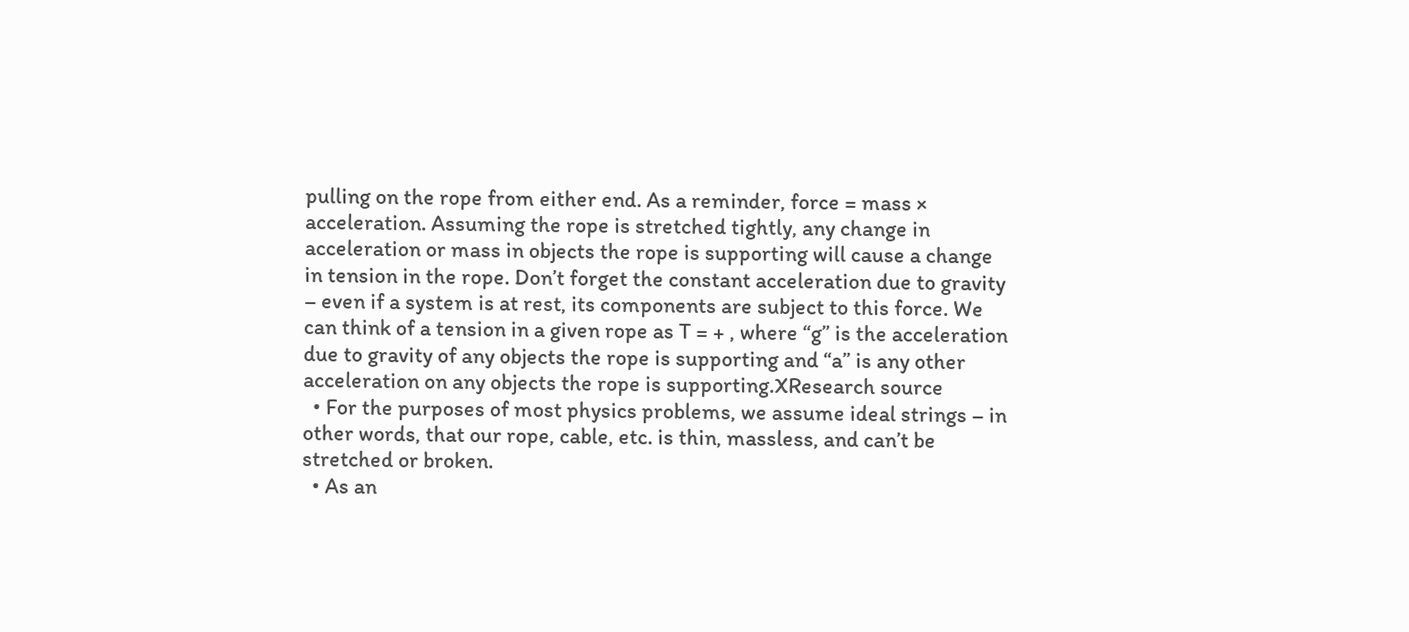pulling on the rope from either end. As a reminder, force = mass × acceleration. Assuming the rope is stretched tightly, any change in acceleration or mass in objects the rope is supporting will cause a change in tension in the rope. Don’t forget the constant acceleration due to gravity – even if a system is at rest, its components are subject to this force. We can think of a tension in a given rope as T = + , where “g” is the acceleration due to gravity of any objects the rope is supporting and “a” is any other acceleration on any objects the rope is supporting.XResearch source
  • For the purposes of most physics problems, we assume ideal strings – in other words, that our rope, cable, etc. is thin, massless, and can’t be stretched or broken.
  • As an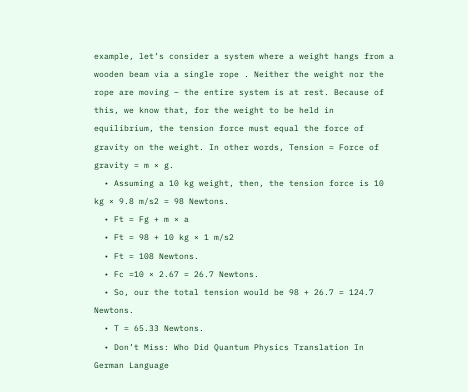example, let’s consider a system where a weight hangs from a wooden beam via a single rope . Neither the weight nor the rope are moving – the entire system is at rest. Because of this, we know that, for the weight to be held in equilibrium, the tension force must equal the force of gravity on the weight. In other words, Tension = Force of gravity = m × g.
  • Assuming a 10 kg weight, then, the tension force is 10 kg × 9.8 m/s2 = 98 Newtons.
  • Ft = Fg + m × a
  • Ft = 98 + 10 kg × 1 m/s2
  • Ft = 108 Newtons.
  • Fc =10 × 2.67 = 26.7 Newtons.
  • So, our the total tension would be 98 + 26.7 = 124.7 Newtons.
  • T = 65.33 Newtons.
  • Don’t Miss: Who Did Quantum Physics Translation In German Language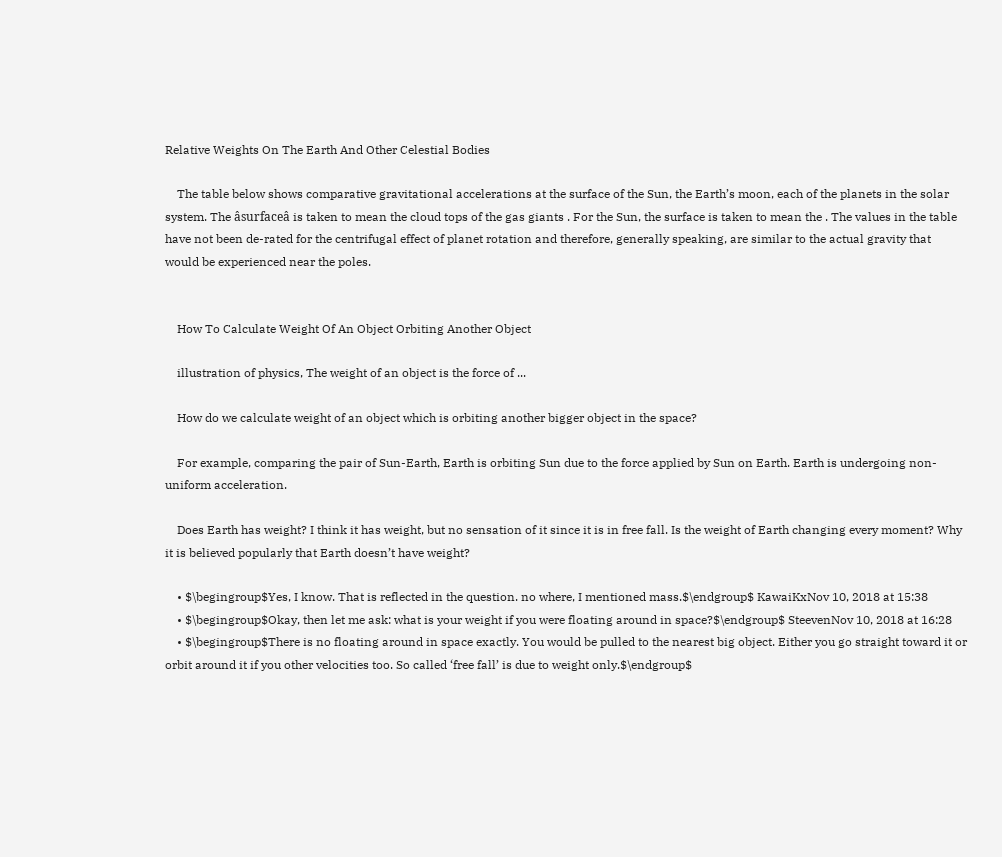Relative Weights On The Earth And Other Celestial Bodies

    The table below shows comparative gravitational accelerations at the surface of the Sun, the Earth’s moon, each of the planets in the solar system. The âsurfaceâ is taken to mean the cloud tops of the gas giants . For the Sun, the surface is taken to mean the . The values in the table have not been de-rated for the centrifugal effect of planet rotation and therefore, generally speaking, are similar to the actual gravity that would be experienced near the poles.


    How To Calculate Weight Of An Object Orbiting Another Object

    illustration of physics, The weight of an object is the force of ...

    How do we calculate weight of an object which is orbiting another bigger object in the space?

    For example, comparing the pair of Sun-Earth, Earth is orbiting Sun due to the force applied by Sun on Earth. Earth is undergoing non-uniform acceleration.

    Does Earth has weight? I think it has weight, but no sensation of it since it is in free fall. Is the weight of Earth changing every moment? Why it is believed popularly that Earth doesn’t have weight?

    • $\begingroup$Yes, I know. That is reflected in the question. no where, I mentioned mass.$\endgroup$ KawaiKxNov 10, 2018 at 15:38
    • $\begingroup$Okay, then let me ask: what is your weight if you were floating around in space?$\endgroup$ SteevenNov 10, 2018 at 16:28
    • $\begingroup$There is no floating around in space exactly. You would be pulled to the nearest big object. Either you go straight toward it or orbit around it if you other velocities too. So called ‘free fall’ is due to weight only.$\endgroup$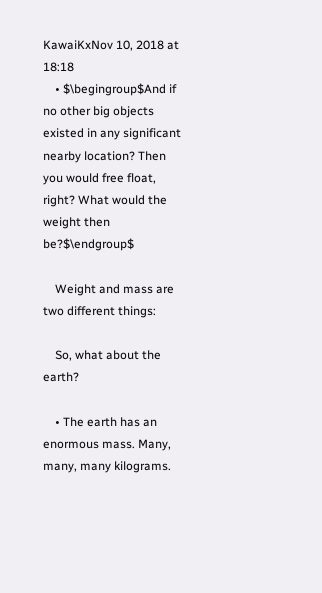KawaiKxNov 10, 2018 at 18:18
    • $\begingroup$And if no other big objects existed in any significant nearby location? Then you would free float, right? What would the weight then be?$\endgroup$

    Weight and mass are two different things:

    So, what about the earth?

    • The earth has an enormous mass. Many, many, many kilograms.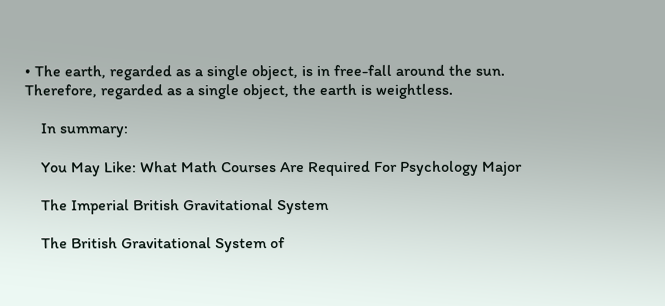• The earth, regarded as a single object, is in free-fall around the sun. Therefore, regarded as a single object, the earth is weightless.

    In summary:

    You May Like: What Math Courses Are Required For Psychology Major

    The Imperial British Gravitational System

    The British Gravitational System of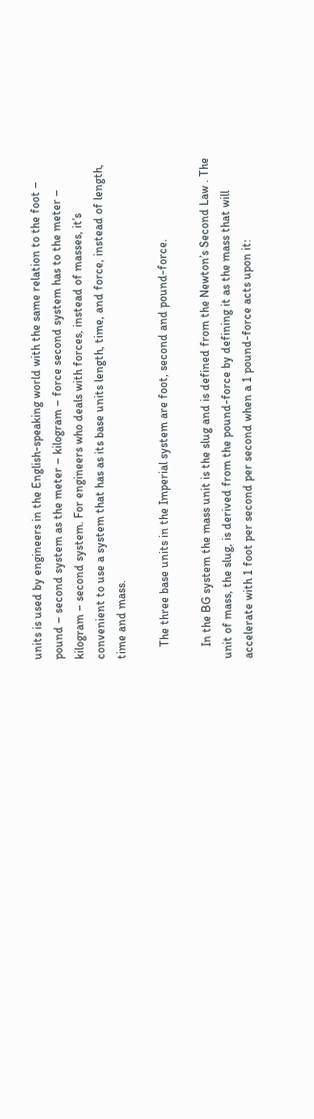units is used by engineers in the English-speaking world with the same relation to the foot – pound – second system as the meter – kilogram – force second system has to the meter – kilogram – second system. For engineers who deals with forces, instead of masses, it’s convenient to use a system that has as its base units length, time, and force, instead of length, time and mass.

    The three base units in the Imperial system are foot, second and pound-force.

    In the BG system the mass unit is the slug and is defined from the Newton’s Second Law . The unit of mass, the slug, is derived from the pound-force by defining it as the mass that will accelerate with 1 foot per second per second when a 1 pound-force acts upon it: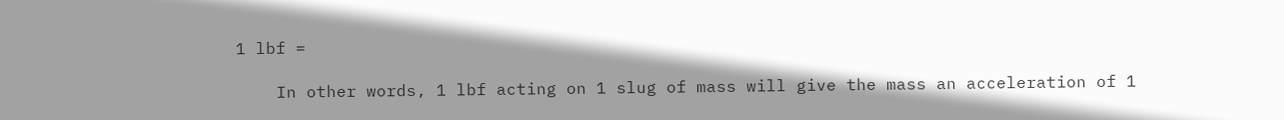1 lbf =

    In other words, 1 lbf acting on 1 slug of mass will give the mass an acceleration of 1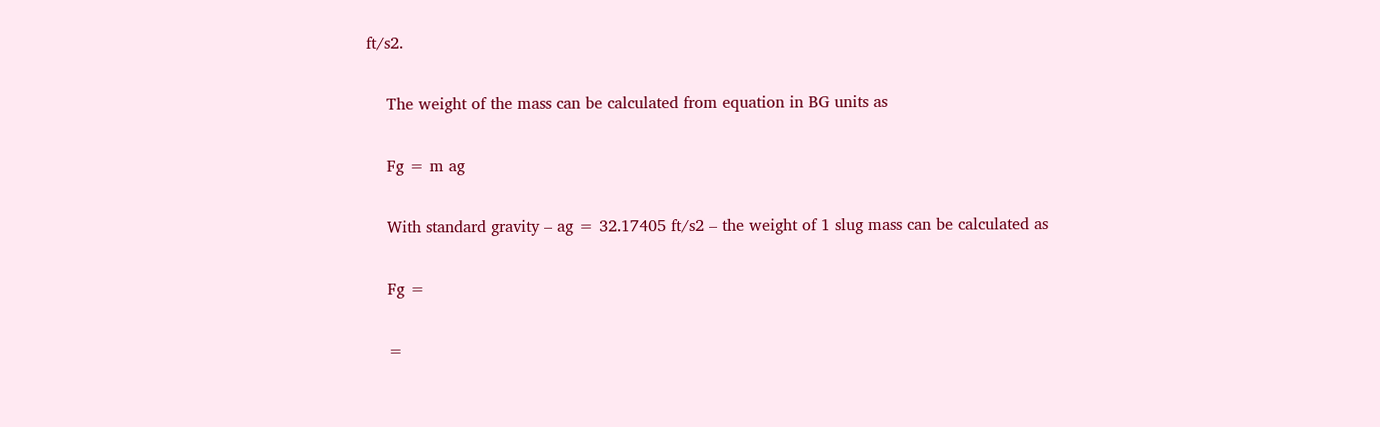ft/s2.

    The weight of the mass can be calculated from equation in BG units as

    Fg = m ag

    With standard gravity – ag = 32.17405 ft/s2 – the weight of 1 slug mass can be calculated as

    Fg =

    =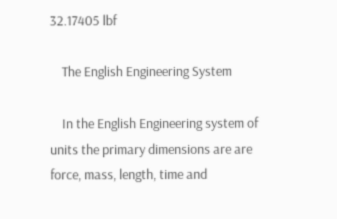32.17405 lbf

    The English Engineering System

    In the English Engineering system of units the primary dimensions are are force, mass, length, time and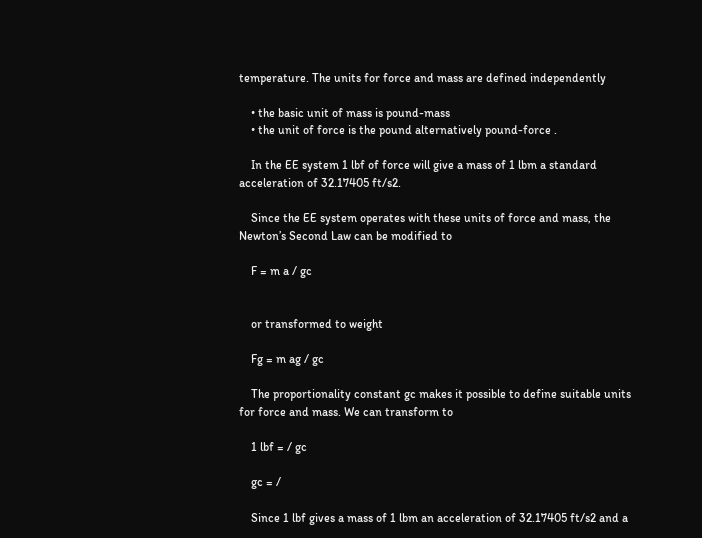temperature. The units for force and mass are defined independently

    • the basic unit of mass is pound-mass
    • the unit of force is the pound alternatively pound-force .

    In the EE system 1 lbf of force will give a mass of 1 lbm a standard acceleration of 32.17405 ft/s2.

    Since the EE system operates with these units of force and mass, the Newton’s Second Law can be modified to

    F = m a / gc


    or transformed to weight

    Fg = m ag / gc

    The proportionality constant gc makes it possible to define suitable units for force and mass. We can transform to

    1 lbf = / gc

    gc = /

    Since 1 lbf gives a mass of 1 lbm an acceleration of 32.17405 ft/s2 and a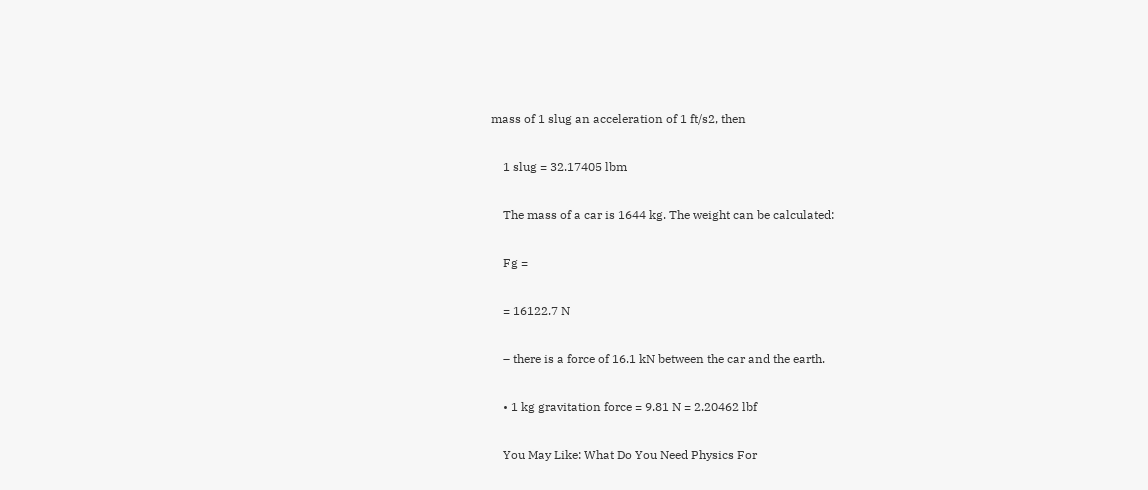mass of 1 slug an acceleration of 1 ft/s2, then

    1 slug = 32.17405 lbm

    The mass of a car is 1644 kg. The weight can be calculated:

    Fg =

    = 16122.7 N

    – there is a force of 16.1 kN between the car and the earth.

    • 1 kg gravitation force = 9.81 N = 2.20462 lbf

    You May Like: What Do You Need Physics For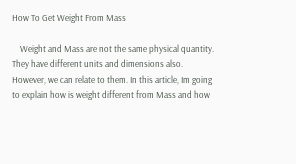How To Get Weight From Mass

    Weight and Mass are not the same physical quantity. They have different units and dimensions also. However, we can relate to them. In this article, Im going to explain how is weight different from Mass and how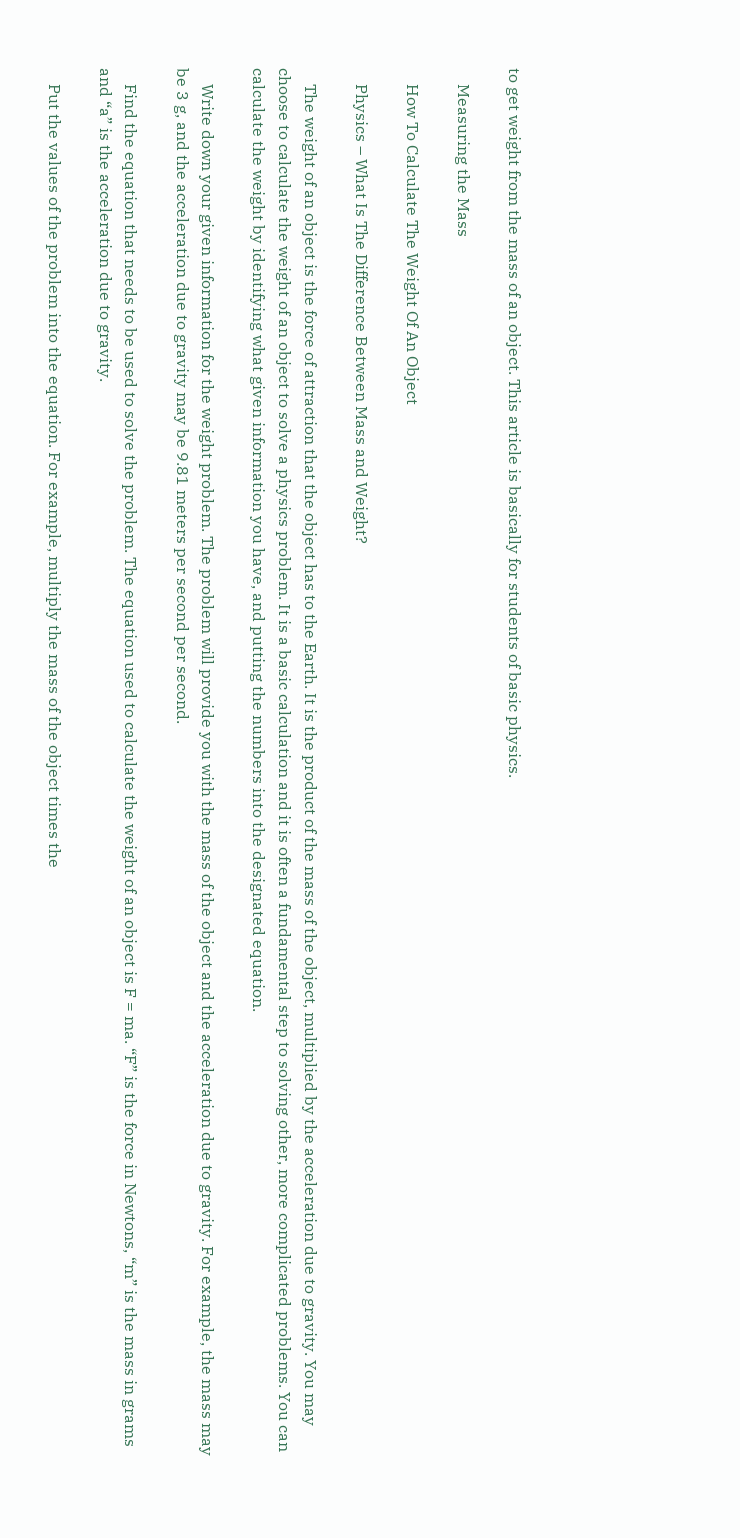to get weight from the mass of an object. This article is basically for students of basic physics.

    Measuring the Mass

    How To Calculate The Weight Of An Object

    Physics – What Is The Difference Between Mass and Weight?

    The weight of an object is the force of attraction that the object has to the Earth. It is the product of the mass of the object, multiplied by the acceleration due to gravity. You may choose to calculate the weight of an object to solve a physics problem. It is a basic calculation and it is often a fundamental step to solving other, more complicated problems. You can calculate the weight by identifying what given information you have, and putting the numbers into the designated equation.

    Write down your given information for the weight problem. The problem will provide you with the mass of the object and the acceleration due to gravity. For example, the mass may be 3 g, and the acceleration due to gravity may be 9.81 meters per second per second.

    Find the equation that needs to be used to solve the problem. The equation used to calculate the weight of an object is F = ma. “F” is the force in Newtons, “m” is the mass in grams and “a” is the acceleration due to gravity.

    Put the values of the problem into the equation. For example, multiply the mass of the object times the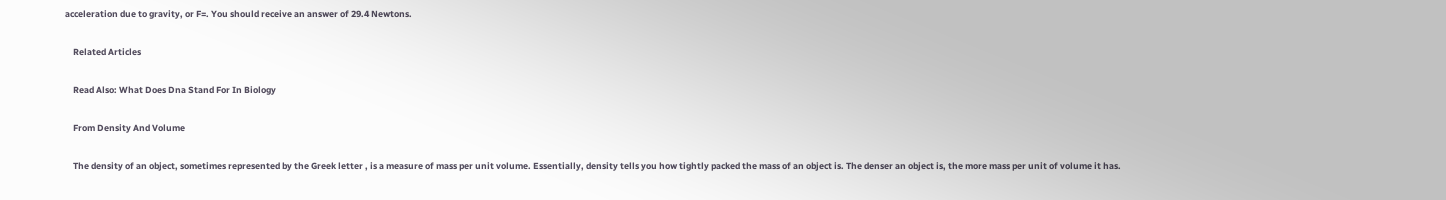acceleration due to gravity, or F=. You should receive an answer of 29.4 Newtons.

    Related Articles

    Read Also: What Does Dna Stand For In Biology

    From Density And Volume

    The density of an object, sometimes represented by the Greek letter , is a measure of mass per unit volume. Essentially, density tells you how tightly packed the mass of an object is. The denser an object is, the more mass per unit of volume it has.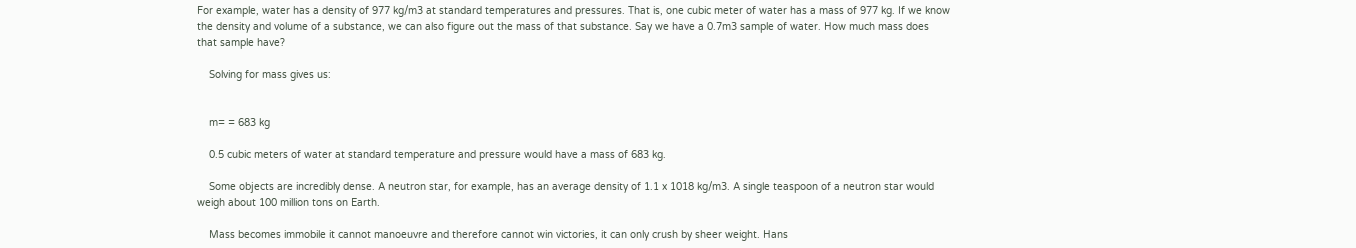For example, water has a density of 977 kg/m3 at standard temperatures and pressures. That is, one cubic meter of water has a mass of 977 kg. If we know the density and volume of a substance, we can also figure out the mass of that substance. Say we have a 0.7m3 sample of water. How much mass does that sample have?

    Solving for mass gives us:


    m= = 683 kg

    0.5 cubic meters of water at standard temperature and pressure would have a mass of 683 kg.

    Some objects are incredibly dense. A neutron star, for example, has an average density of 1.1 x 1018 kg/m3. A single teaspoon of a neutron star would weigh about 100 million tons on Earth.

    Mass becomes immobile it cannot manoeuvre and therefore cannot win victories, it can only crush by sheer weight. Hans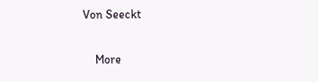Von Seeckt

    More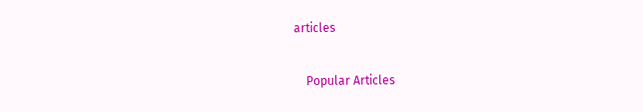articles

    Popular Articles